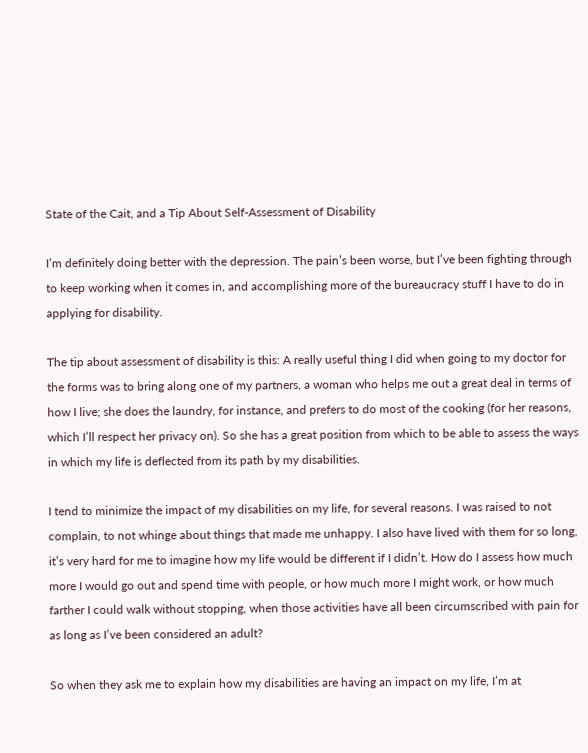State of the Cait, and a Tip About Self-Assessment of Disability

I’m definitely doing better with the depression. The pain’s been worse, but I’ve been fighting through to keep working when it comes in, and accomplishing more of the bureaucracy stuff I have to do in applying for disability.

The tip about assessment of disability is this: A really useful thing I did when going to my doctor for the forms was to bring along one of my partners, a woman who helps me out a great deal in terms of how I live; she does the laundry, for instance, and prefers to do most of the cooking (for her reasons, which I’ll respect her privacy on). So she has a great position from which to be able to assess the ways in which my life is deflected from its path by my disabilities.

I tend to minimize the impact of my disabilities on my life, for several reasons. I was raised to not complain, to not whinge about things that made me unhappy. I also have lived with them for so long, it’s very hard for me to imagine how my life would be different if I didn’t. How do I assess how much more I would go out and spend time with people, or how much more I might work, or how much farther I could walk without stopping, when those activities have all been circumscribed with pain for as long as I’ve been considered an adult?

So when they ask me to explain how my disabilities are having an impact on my life, I’m at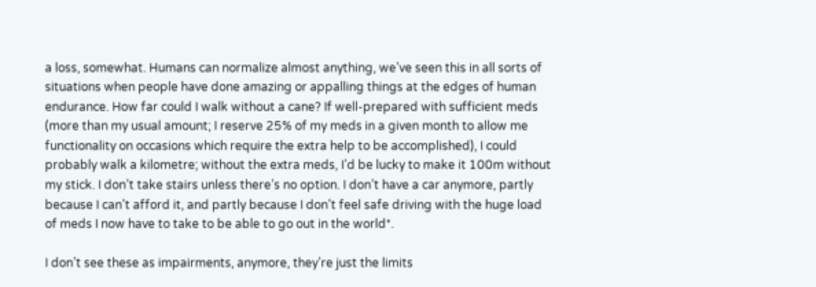a loss, somewhat. Humans can normalize almost anything, we’ve seen this in all sorts of situations when people have done amazing or appalling things at the edges of human endurance. How far could I walk without a cane? If well-prepared with sufficient meds (more than my usual amount; I reserve 25% of my meds in a given month to allow me functionality on occasions which require the extra help to be accomplished), I could probably walk a kilometre; without the extra meds, I’d be lucky to make it 100m without my stick. I don’t take stairs unless there’s no option. I don’t have a car anymore, partly because I can’t afford it, and partly because I don’t feel safe driving with the huge load of meds I now have to take to be able to go out in the world*.

I don’t see these as impairments, anymore, they’re just the limits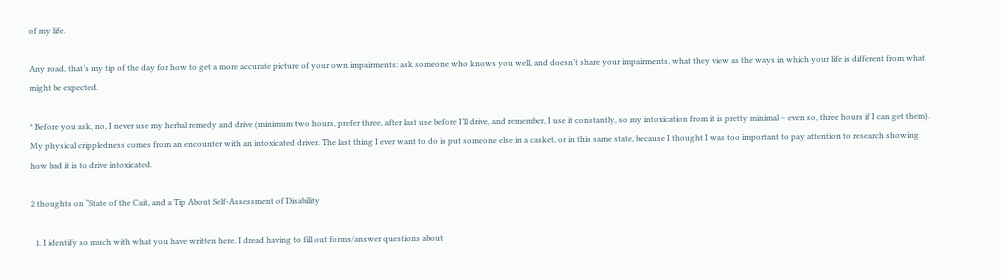of my life.

Any road, that’s my tip of the day for how to get a more accurate picture of your own impairments: ask someone who knows you well, and doesn’t share your impairments, what they view as the ways in which your life is different from what might be expected.

* Before you ask, no, I never use my herbal remedy and drive (minimum two hours, prefer three, after last use before I’ll drive, and remember, I use it constantly, so my intoxication from it is pretty minimal – even so, three hours if I can get them). My physical crippledness comes from an encounter with an intoxicated driver. The last thing I ever want to do is put someone else in a casket, or in this same state, because I thought I was too important to pay attention to research showing how bad it is to drive intoxicated.

2 thoughts on “State of the Cait, and a Tip About Self-Assessment of Disability

  1. I identify so much with what you have written here. I dread having to fill out forms/answer questions about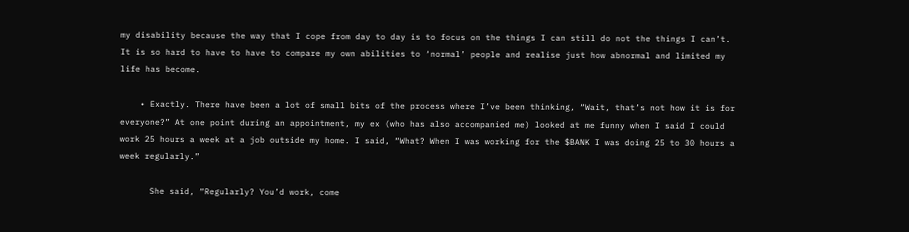my disability because the way that I cope from day to day is to focus on the things I can still do not the things I can’t. It is so hard to have to have to compare my own abilities to ‘normal’ people and realise just how abnormal and limited my life has become.

    • Exactly. There have been a lot of small bits of the process where I’ve been thinking, “Wait, that’s not how it is for everyone?” At one point during an appointment, my ex (who has also accompanied me) looked at me funny when I said I could work 25 hours a week at a job outside my home. I said, “What? When I was working for the $BANK I was doing 25 to 30 hours a week regularly.”

      She said, “Regularly? You’d work, come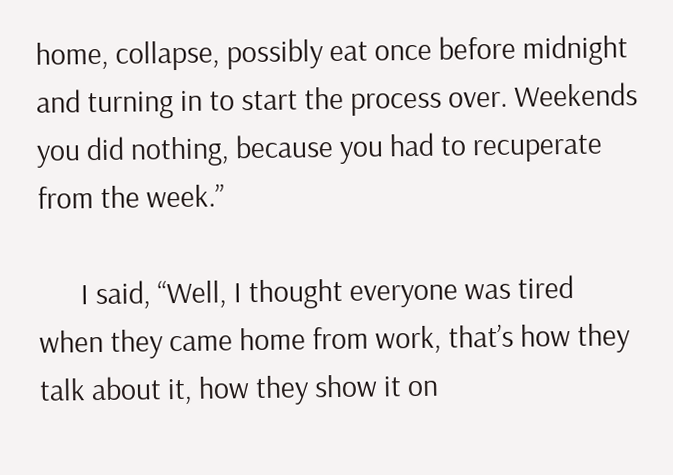home, collapse, possibly eat once before midnight and turning in to start the process over. Weekends you did nothing, because you had to recuperate from the week.”

      I said, “Well, I thought everyone was tired when they came home from work, that’s how they talk about it, how they show it on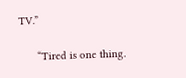TV.”

      “Tired is one thing.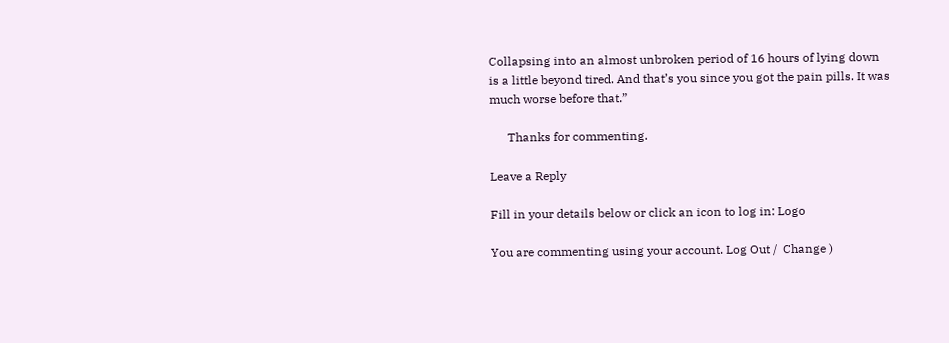Collapsing into an almost unbroken period of 16 hours of lying down is a little beyond tired. And that’s you since you got the pain pills. It was much worse before that.”

      Thanks for commenting.

Leave a Reply

Fill in your details below or click an icon to log in: Logo

You are commenting using your account. Log Out /  Change )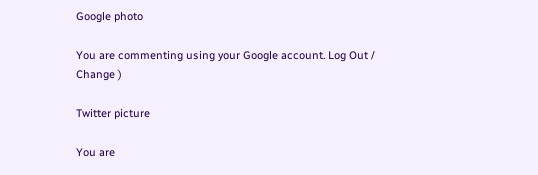Google photo

You are commenting using your Google account. Log Out /  Change )

Twitter picture

You are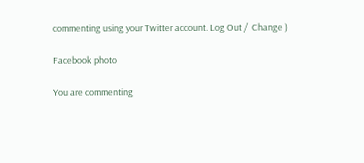commenting using your Twitter account. Log Out /  Change )

Facebook photo

You are commenting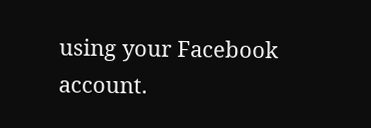using your Facebook account.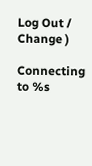Log Out /  Change )

Connecting to %s